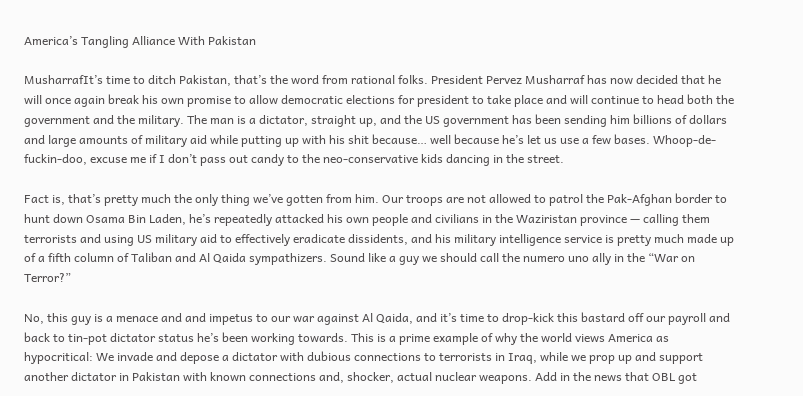America’s Tangling Alliance With Pakistan

MusharrafIt’s time to ditch Pakistan, that’s the word from rational folks. President Pervez Musharraf has now decided that he will once again break his own promise to allow democratic elections for president to take place and will continue to head both the government and the military. The man is a dictator, straight up, and the US government has been sending him billions of dollars and large amounts of military aid while putting up with his shit because… well because he’s let us use a few bases. Whoop-de-fuckin-doo, excuse me if I don’t pass out candy to the neo-conservative kids dancing in the street.

Fact is, that’s pretty much the only thing we’ve gotten from him. Our troops are not allowed to patrol the Pak-Afghan border to hunt down Osama Bin Laden, he’s repeatedly attacked his own people and civilians in the Waziristan province — calling them terrorists and using US military aid to effectively eradicate dissidents, and his military intelligence service is pretty much made up of a fifth column of Taliban and Al Qaida sympathizers. Sound like a guy we should call the numero uno ally in the “War on Terror?”

No, this guy is a menace and and impetus to our war against Al Qaida, and it’s time to drop-kick this bastard off our payroll and back to tin-pot dictator status he’s been working towards. This is a prime example of why the world views America as hypocritical: We invade and depose a dictator with dubious connections to terrorists in Iraq, while we prop up and support another dictator in Pakistan with known connections and, shocker, actual nuclear weapons. Add in the news that OBL got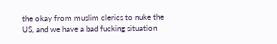the okay from muslim clerics to nuke the US, and we have a bad fucking situation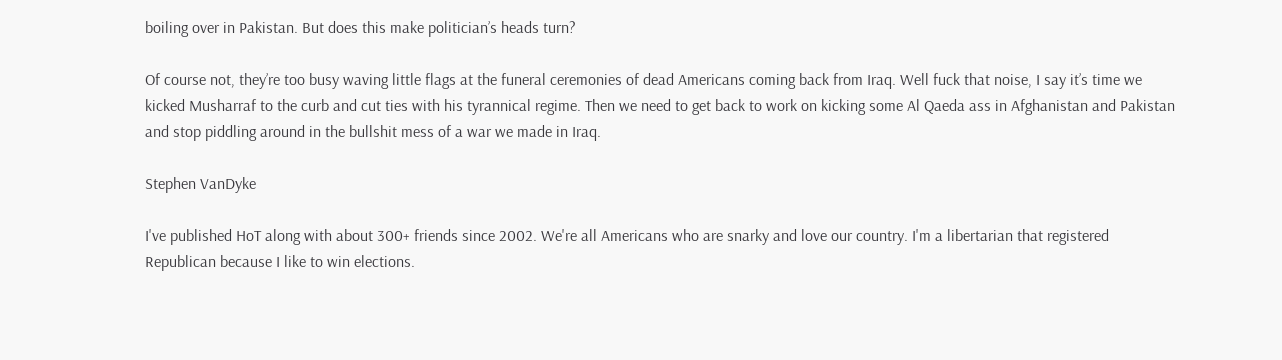boiling over in Pakistan. But does this make politician’s heads turn?

Of course not, they’re too busy waving little flags at the funeral ceremonies of dead Americans coming back from Iraq. Well fuck that noise, I say it’s time we kicked Musharraf to the curb and cut ties with his tyrannical regime. Then we need to get back to work on kicking some Al Qaeda ass in Afghanistan and Pakistan and stop piddling around in the bullshit mess of a war we made in Iraq.

Stephen VanDyke

I've published HoT along with about 300+ friends since 2002. We're all Americans who are snarky and love our country. I'm a libertarian that registered Republican because I like to win elections.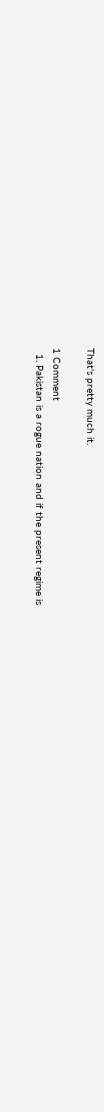That's pretty much it.

1 Comment
  1. Pakistan is a rogue nation and if the present regime is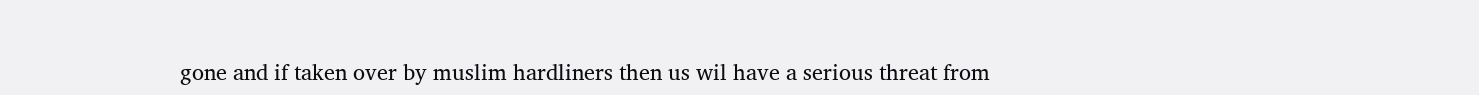gone and if taken over by muslim hardliners then us wil have a serious threat from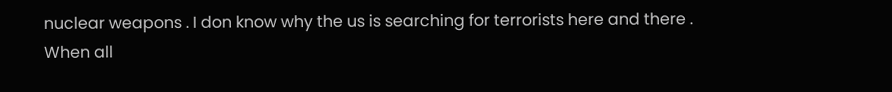nuclear weapons . I don know why the us is searching for terrorists here and there . When all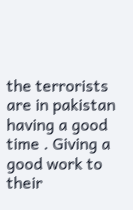the terrorists are in pakistan having a good time . Giving a good work to their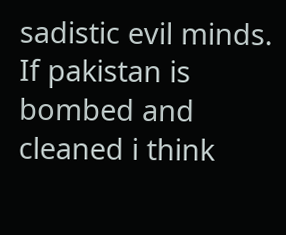sadistic evil minds. If pakistan is bombed and cleaned i think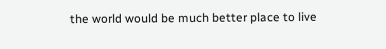the world would be much better place to live